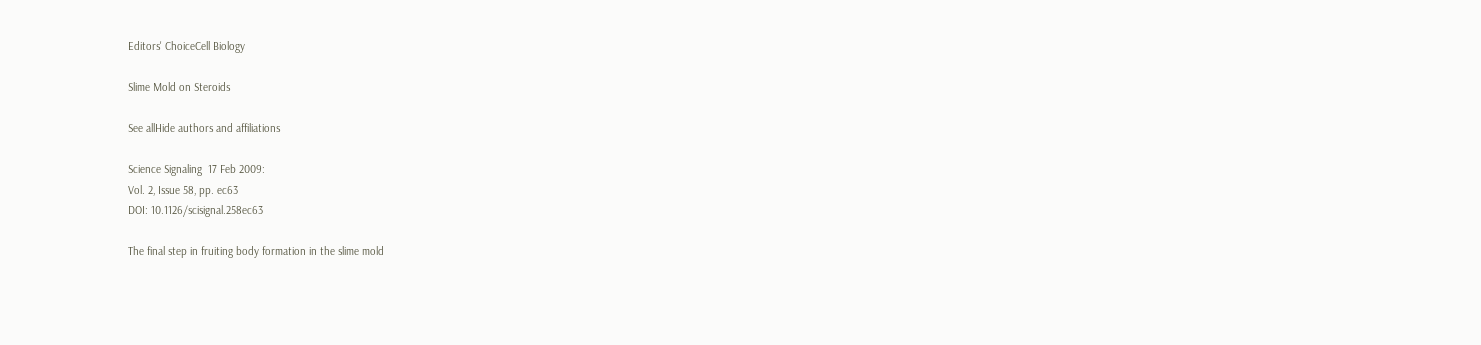Editors' ChoiceCell Biology

Slime Mold on Steroids

See allHide authors and affiliations

Science Signaling  17 Feb 2009:
Vol. 2, Issue 58, pp. ec63
DOI: 10.1126/scisignal.258ec63

The final step in fruiting body formation in the slime mold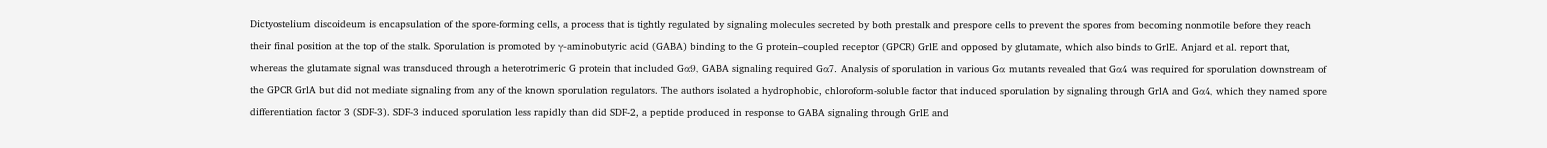Dictyostelium discoideum is encapsulation of the spore-forming cells, a process that is tightly regulated by signaling molecules secreted by both prestalk and prespore cells to prevent the spores from becoming nonmotile before they reach their final position at the top of the stalk. Sporulation is promoted by γ-aminobutyric acid (GABA) binding to the G protein–coupled receptor (GPCR) GrlE and opposed by glutamate, which also binds to GrlE. Anjard et al. report that, whereas the glutamate signal was transduced through a heterotrimeric G protein that included Gα9, GABA signaling required Gα7. Analysis of sporulation in various Gα mutants revealed that Gα4 was required for sporulation downstream of the GPCR GrlA but did not mediate signaling from any of the known sporulation regulators. The authors isolated a hydrophobic, chloroform-soluble factor that induced sporulation by signaling through GrlA and Gα4, which they named spore differentiation factor 3 (SDF-3). SDF-3 induced sporulation less rapidly than did SDF-2, a peptide produced in response to GABA signaling through GrlE and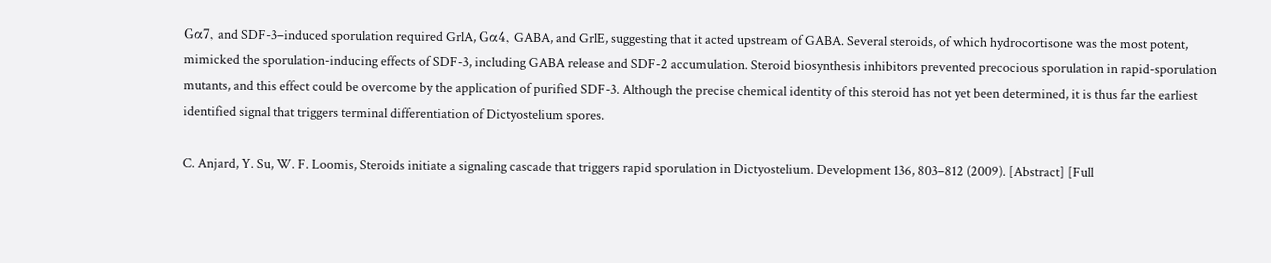Gα7, and SDF-3–induced sporulation required GrlA, Gα4, GABA, and GrlE, suggesting that it acted upstream of GABA. Several steroids, of which hydrocortisone was the most potent, mimicked the sporulation-inducing effects of SDF-3, including GABA release and SDF-2 accumulation. Steroid biosynthesis inhibitors prevented precocious sporulation in rapid-sporulation mutants, and this effect could be overcome by the application of purified SDF-3. Although the precise chemical identity of this steroid has not yet been determined, it is thus far the earliest identified signal that triggers terminal differentiation of Dictyostelium spores.

C. Anjard, Y. Su, W. F. Loomis, Steroids initiate a signaling cascade that triggers rapid sporulation in Dictyostelium. Development 136, 803–812 (2009). [Abstract] [Full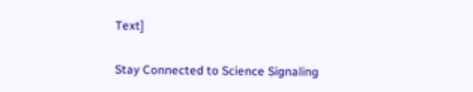Text]

Stay Connected to Science Signaling